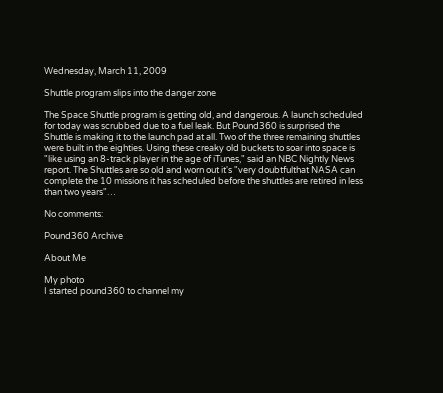Wednesday, March 11, 2009

Shuttle program slips into the danger zone

The Space Shuttle program is getting old, and dangerous. A launch scheduled for today was scrubbed due to a fuel leak. But Pound360 is surprised the Shuttle is making it to the launch pad at all. Two of the three remaining shuttles were built in the eighties. Using these creaky old buckets to soar into space is "like using an 8-track player in the age of iTunes," said an NBC Nightly News report. The Shuttles are so old and worn out it's "very doubtfulthat NASA can complete the 10 missions it has scheduled before the shuttles are retired in less than two years"…

No comments:

Pound360 Archive

About Me

My photo
I started pound360 to channel my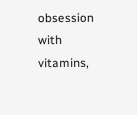obsession with vitamins,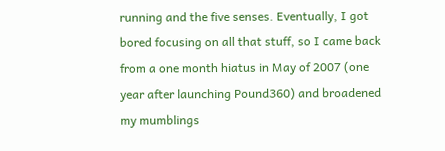running and the five senses. Eventually, I got bored focusing on all that stuff, so I came back from a one month hiatus in May of 2007 (one year after launching Pound360) and broadened my mumblings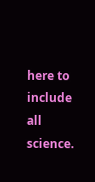here to include all science.